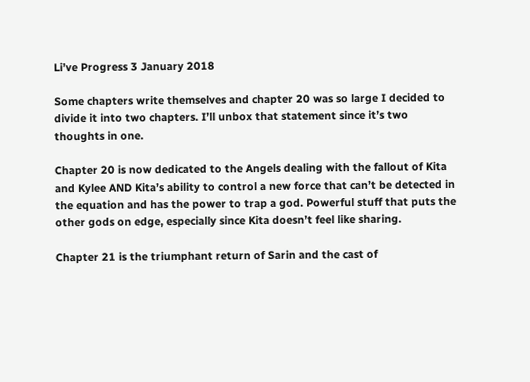Li’ve Progress 3 January 2018

Some chapters write themselves and chapter 20 was so large I decided to divide it into two chapters. I’ll unbox that statement since it’s two thoughts in one.

Chapter 20 is now dedicated to the Angels dealing with the fallout of Kita and Kylee AND Kita’s ability to control a new force that can’t be detected in the equation and has the power to trap a god. Powerful stuff that puts the other gods on edge, especially since Kita doesn’t feel like sharing.

Chapter 21 is the triumphant return of Sarin and the cast of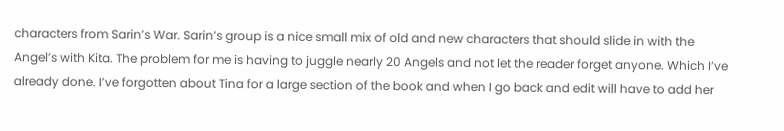characters from Sarin’s War. Sarin’s group is a nice small mix of old and new characters that should slide in with the Angel’s with Kita. The problem for me is having to juggle nearly 20 Angels and not let the reader forget anyone. Which I’ve already done. I’ve forgotten about Tina for a large section of the book and when I go back and edit will have to add her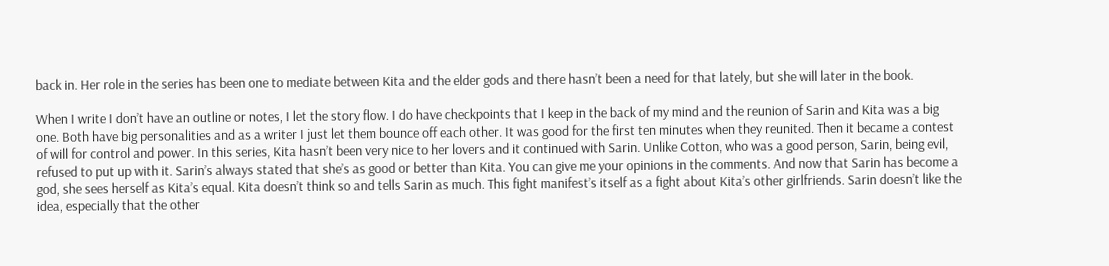back in. Her role in the series has been one to mediate between Kita and the elder gods and there hasn’t been a need for that lately, but she will later in the book.

When I write I don’t have an outline or notes, I let the story flow. I do have checkpoints that I keep in the back of my mind and the reunion of Sarin and Kita was a big one. Both have big personalities and as a writer I just let them bounce off each other. It was good for the first ten minutes when they reunited. Then it became a contest of will for control and power. In this series, Kita hasn’t been very nice to her lovers and it continued with Sarin. Unlike Cotton, who was a good person, Sarin, being evil, refused to put up with it. Sarin’s always stated that she’s as good or better than Kita. You can give me your opinions in the comments. And now that Sarin has become a god, she sees herself as Kita’s equal. Kita doesn’t think so and tells Sarin as much. This fight manifest’s itself as a fight about Kita’s other girlfriends. Sarin doesn’t like the idea, especially that the other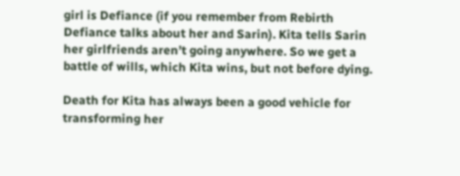girl is Defiance (if you remember from Rebirth Defiance talks about her and Sarin). Kita tells Sarin her girlfriends aren’t going anywhere. So we get a battle of wills, which Kita wins, but not before dying.

Death for Kita has always been a good vehicle for transforming her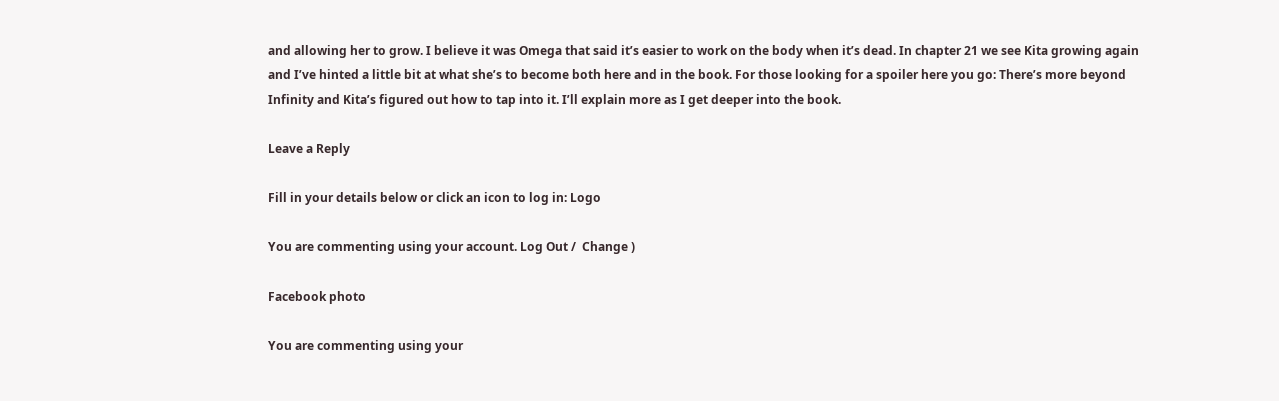and allowing her to grow. I believe it was Omega that said it’s easier to work on the body when it’s dead. In chapter 21 we see Kita growing again and I’ve hinted a little bit at what she’s to become both here and in the book. For those looking for a spoiler here you go: There’s more beyond Infinity and Kita’s figured out how to tap into it. I’ll explain more as I get deeper into the book.

Leave a Reply

Fill in your details below or click an icon to log in: Logo

You are commenting using your account. Log Out /  Change )

Facebook photo

You are commenting using your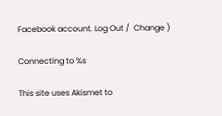Facebook account. Log Out /  Change )

Connecting to %s

This site uses Akismet to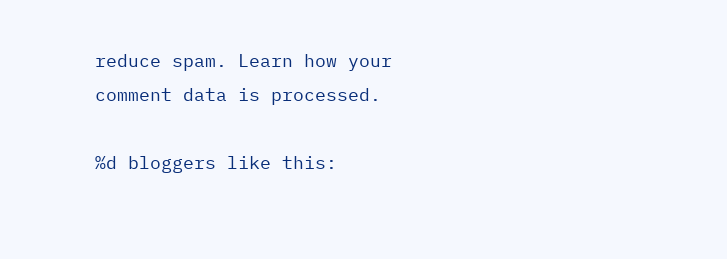reduce spam. Learn how your comment data is processed.

%d bloggers like this: